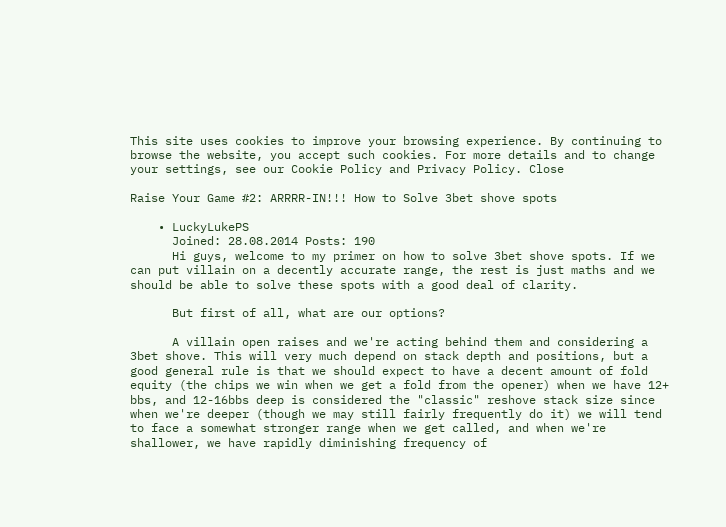This site uses cookies to improve your browsing experience. By continuing to browse the website, you accept such cookies. For more details and to change your settings, see our Cookie Policy and Privacy Policy. Close

Raise Your Game #2: ARRRR-IN!!! How to Solve 3bet shove spots

    • LuckyLukePS
      Joined: 28.08.2014 Posts: 190
      Hi guys, welcome to my primer on how to solve 3bet shove spots. If we can put villain on a decently accurate range, the rest is just maths and we should be able to solve these spots with a good deal of clarity.

      But first of all, what are our options?

      A villain open raises and we're acting behind them and considering a 3bet shove. This will very much depend on stack depth and positions, but a good general rule is that we should expect to have a decent amount of fold equity (the chips we win when we get a fold from the opener) when we have 12+ bbs, and 12-16bbs deep is considered the "classic" reshove stack size since when we're deeper (though we may still fairly frequently do it) we will tend to face a somewhat stronger range when we get called, and when we're shallower, we have rapidly diminishing frequency of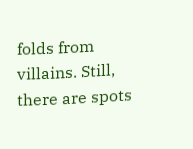folds from villains. Still, there are spots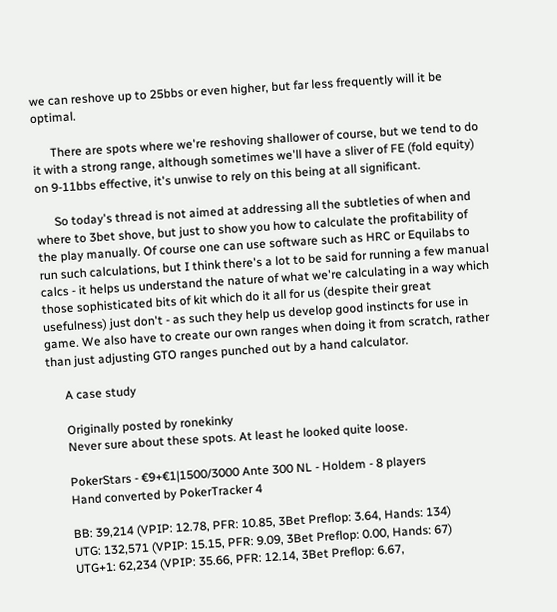we can reshove up to 25bbs or even higher, but far less frequently will it be optimal.

      There are spots where we're reshoving shallower of course, but we tend to do it with a strong range, although sometimes we'll have a sliver of FE (fold equity) on 9-11bbs effective, it's unwise to rely on this being at all significant.

      So today's thread is not aimed at addressing all the subtleties of when and where to 3bet shove, but just to show you how to calculate the profitability of the play manually. Of course one can use software such as HRC or Equilabs to run such calculations, but I think there's a lot to be said for running a few manual calcs - it helps us understand the nature of what we're calculating in a way which those sophisticated bits of kit which do it all for us (despite their great usefulness) just don't - as such they help us develop good instincts for use in game. We also have to create our own ranges when doing it from scratch, rather than just adjusting GTO ranges punched out by a hand calculator.

      A case study

      Originally posted by ronekinky
      Never sure about these spots. At least he looked quite loose.

      PokerStars - €9+€1|1500/3000 Ante 300 NL - Holdem - 8 players
      Hand converted by PokerTracker 4

      BB: 39,214 (VPIP: 12.78, PFR: 10.85, 3Bet Preflop: 3.64, Hands: 134)
      UTG: 132,571 (VPIP: 15.15, PFR: 9.09, 3Bet Preflop: 0.00, Hands: 67)
      UTG+1: 62,234 (VPIP: 35.66, PFR: 12.14, 3Bet Preflop: 6.67,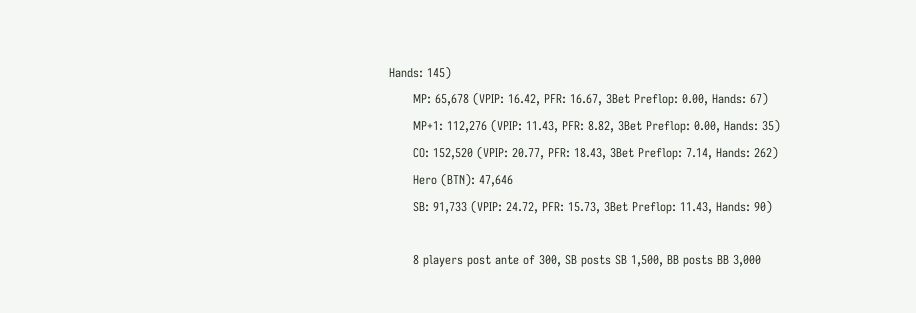Hands: 145)
      MP: 65,678 (VPIP: 16.42, PFR: 16.67, 3Bet Preflop: 0.00, Hands: 67)
      MP+1: 112,276 (VPIP: 11.43, PFR: 8.82, 3Bet Preflop: 0.00, Hands: 35)
      CO: 152,520 (VPIP: 20.77, PFR: 18.43, 3Bet Preflop: 7.14, Hands: 262)
      Hero (BTN): 47,646
      SB: 91,733 (VPIP: 24.72, PFR: 15.73, 3Bet Preflop: 11.43, Hands: 90)

      8 players post ante of 300, SB posts SB 1,500, BB posts BB 3,000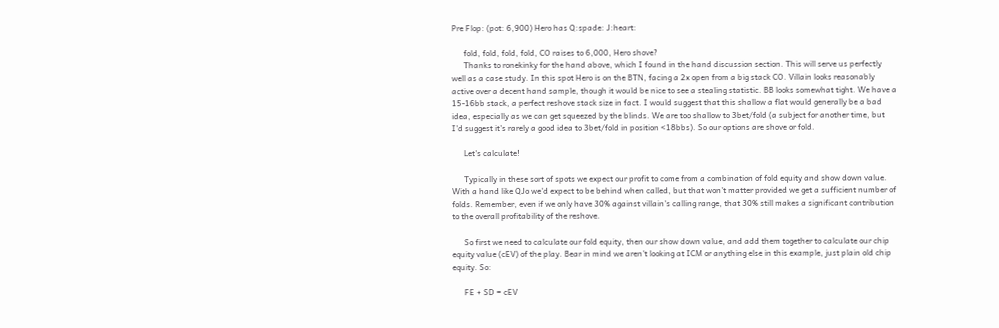Pre Flop: (pot: 6,900) Hero has Q:spade: J:heart:

      fold, fold, fold, fold, CO raises to 6,000, Hero shove?
      Thanks to ronekinky for the hand above, which I found in the hand discussion section. This will serve us perfectly well as a case study. In this spot Hero is on the BTN, facing a 2x open from a big stack CO. Villain looks reasonably active over a decent hand sample, though it would be nice to see a stealing statistic. BB looks somewhat tight. We have a 15-16bb stack, a perfect reshove stack size in fact. I would suggest that this shallow a flat would generally be a bad idea, especially as we can get squeezed by the blinds. We are too shallow to 3bet/fold (a subject for another time, but I'd suggest it's rarely a good idea to 3bet/fold in position <18bbs). So our options are shove or fold.

      Let's calculate!

      Typically in these sort of spots we expect our profit to come from a combination of fold equity and show down value. With a hand like QJo we'd expect to be behind when called, but that won't matter provided we get a sufficient number of folds. Remember, even if we only have 30% against villain's calling range, that 30% still makes a significant contribution to the overall profitability of the reshove.

      So first we need to calculate our fold equity, then our show down value, and add them together to calculate our chip equity value (cEV) of the play. Bear in mind we aren't looking at ICM or anything else in this example, just plain old chip equity. So:

      FE + SD = cEV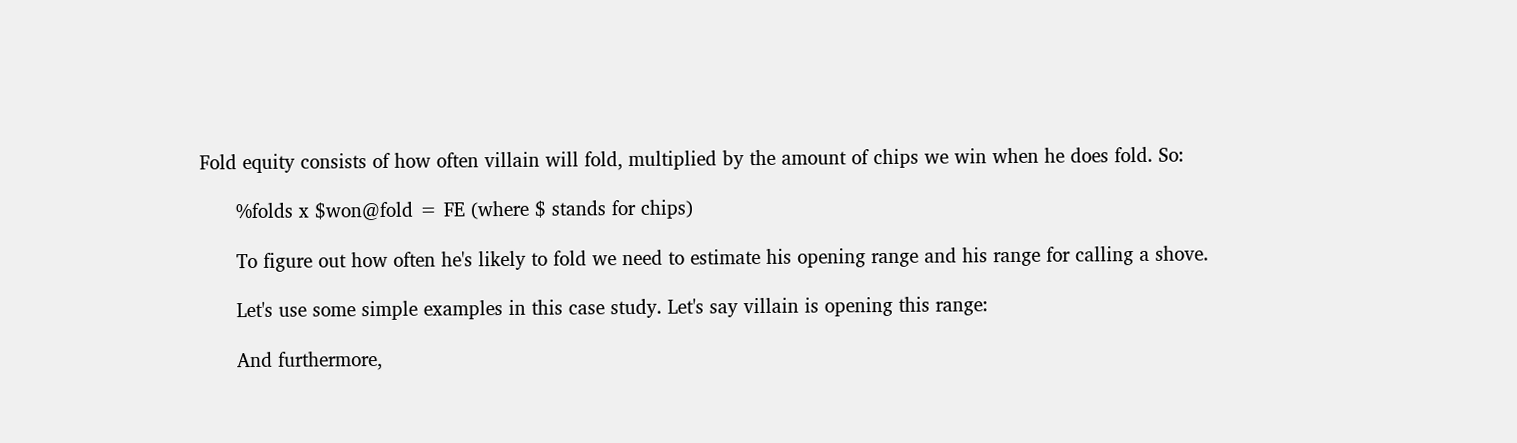Fold equity consists of how often villain will fold, multiplied by the amount of chips we win when he does fold. So:

      %folds x $won@fold = FE (where $ stands for chips)

      To figure out how often he's likely to fold we need to estimate his opening range and his range for calling a shove.

      Let's use some simple examples in this case study. Let's say villain is opening this range:

      And furthermore,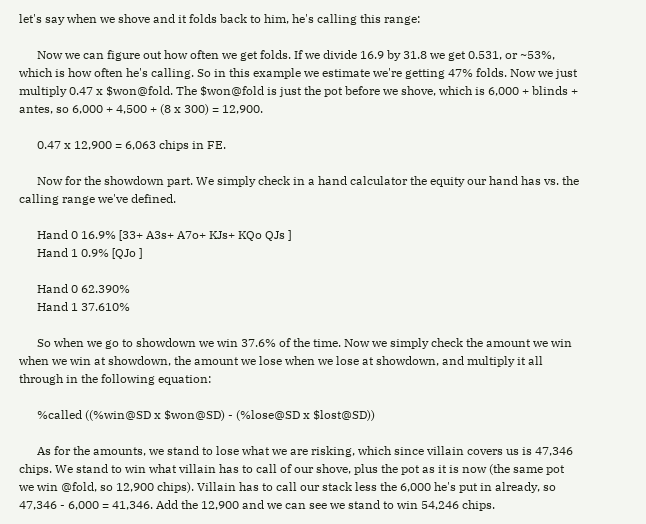let's say when we shove and it folds back to him, he's calling this range:

      Now we can figure out how often we get folds. If we divide 16.9 by 31.8 we get 0.531, or ~53%, which is how often he's calling. So in this example we estimate we're getting 47% folds. Now we just multiply 0.47 x $won@fold. The $won@fold is just the pot before we shove, which is 6,000 + blinds + antes, so 6,000 + 4,500 + (8 x 300) = 12,900.

      0.47 x 12,900 = 6,063 chips in FE.

      Now for the showdown part. We simply check in a hand calculator the equity our hand has vs. the calling range we've defined.

      Hand 0 16.9% [33+ A3s+ A7o+ KJs+ KQo QJs ]
      Hand 1 0.9% [QJo ]

      Hand 0 62.390%
      Hand 1 37.610%

      So when we go to showdown we win 37.6% of the time. Now we simply check the amount we win when we win at showdown, the amount we lose when we lose at showdown, and multiply it all through in the following equation:

      %called ((%win@SD x $won@SD) - (%lose@SD x $lost@SD))

      As for the amounts, we stand to lose what we are risking, which since villain covers us is 47,346 chips. We stand to win what villain has to call of our shove, plus the pot as it is now (the same pot we win @fold, so 12,900 chips). Villain has to call our stack less the 6,000 he's put in already, so 47,346 - 6,000 = 41,346. Add the 12,900 and we can see we stand to win 54,246 chips.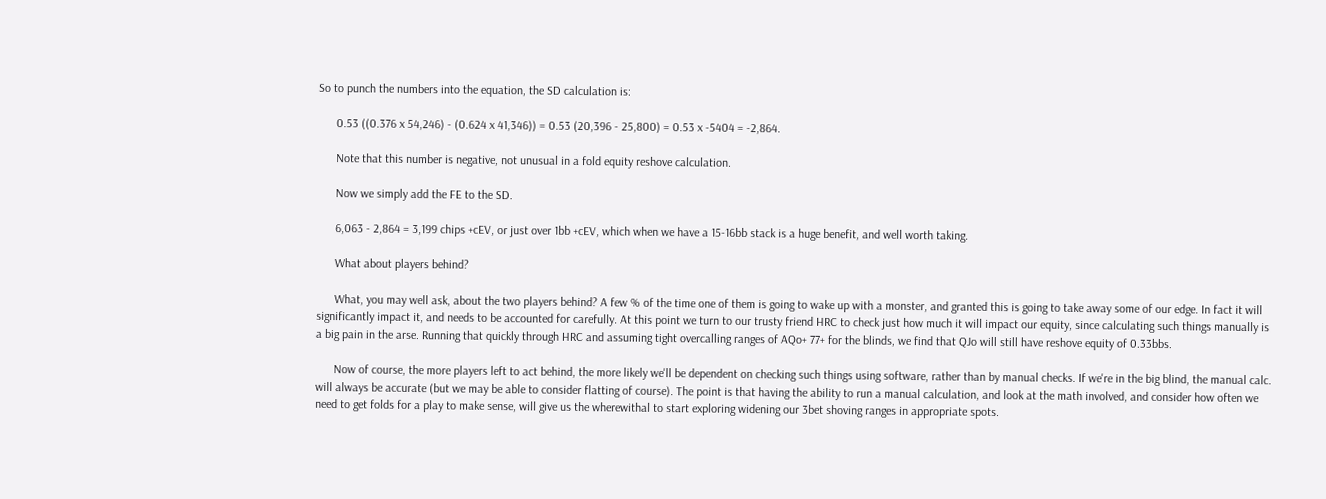So to punch the numbers into the equation, the SD calculation is:

      0.53 ((0.376 x 54,246) - (0.624 x 41,346)) = 0.53 (20,396 - 25,800) = 0.53 x -5404 = -2,864.

      Note that this number is negative, not unusual in a fold equity reshove calculation.

      Now we simply add the FE to the SD.

      6,063 - 2,864 = 3,199 chips +cEV, or just over 1bb +cEV, which when we have a 15-16bb stack is a huge benefit, and well worth taking.

      What about players behind?

      What, you may well ask, about the two players behind? A few % of the time one of them is going to wake up with a monster, and granted this is going to take away some of our edge. In fact it will significantly impact it, and needs to be accounted for carefully. At this point we turn to our trusty friend HRC to check just how much it will impact our equity, since calculating such things manually is a big pain in the arse. Running that quickly through HRC and assuming tight overcalling ranges of AQo+ 77+ for the blinds, we find that QJo will still have reshove equity of 0.33bbs.

      Now of course, the more players left to act behind, the more likely we'll be dependent on checking such things using software, rather than by manual checks. If we're in the big blind, the manual calc. will always be accurate (but we may be able to consider flatting of course). The point is that having the ability to run a manual calculation, and look at the math involved, and consider how often we need to get folds for a play to make sense, will give us the wherewithal to start exploring widening our 3bet shoving ranges in appropriate spots.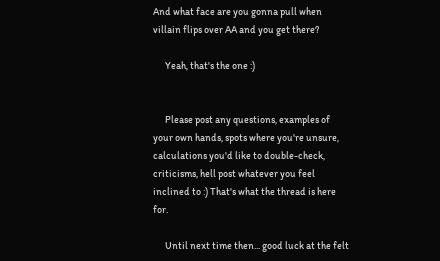And what face are you gonna pull when villain flips over AA and you get there?

      Yeah, that's the one :)


      Please post any questions, examples of your own hands, spots where you're unsure, calculations you'd like to double-check, criticisms, hell post whatever you feel inclined to :) That's what the thread is here for.

      Until next time then... good luck at the felt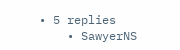• 5 replies
    • SawyerNS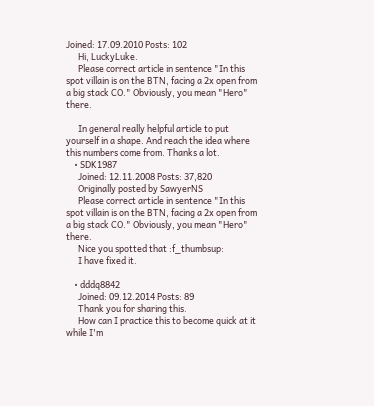Joined: 17.09.2010 Posts: 102
      Hi, LuckyLuke.
      Please correct article in sentence "In this spot villain is on the BTN, facing a 2x open from a big stack CO." Obviously, you mean "Hero" there.

      In general really helpful article to put yourself in a shape. And reach the idea where this numbers come from. Thanks a lot.
    • SDK1987
      Joined: 12.11.2008 Posts: 37,820
      Originally posted by SawyerNS
      Please correct article in sentence "In this spot villain is on the BTN, facing a 2x open from a big stack CO." Obviously, you mean "Hero" there.
      Nice you spotted that :f_thumbsup:
      I have fixed it.

    • dddq8842
      Joined: 09.12.2014 Posts: 89
      Thank you for sharing this.
      How can I practice this to become quick at it while I'm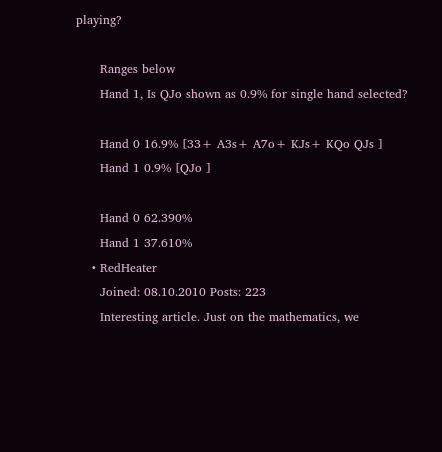playing?

      Ranges below
      Hand 1, Is QJo shown as 0.9% for single hand selected?

      Hand 0 16.9% [33+ A3s+ A7o+ KJs+ KQo QJs ]
      Hand 1 0.9% [QJo ]

      Hand 0 62.390%
      Hand 1 37.610%
    • RedHeater
      Joined: 08.10.2010 Posts: 223
      Interesting article. Just on the mathematics, we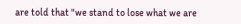are told that "we stand to lose what we are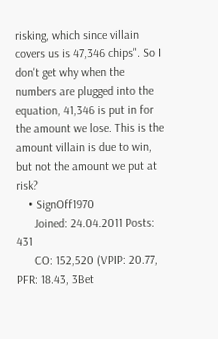risking, which since villain covers us is 47,346 chips". So I don't get why when the numbers are plugged into the equation, 41,346 is put in for the amount we lose. This is the amount villain is due to win, but not the amount we put at risk?
    • SignOff1970
      Joined: 24.04.2011 Posts: 431
      CO: 152,520 (VPIP: 20.77, PFR: 18.43, 3Bet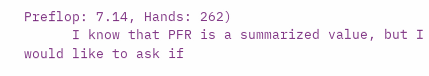Preflop: 7.14, Hands: 262)
      I know that PFR is a summarized value, but I would like to ask if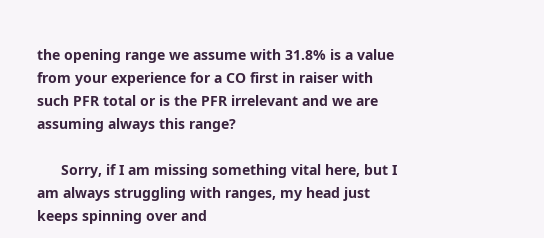the opening range we assume with 31.8% is a value from your experience for a CO first in raiser with such PFR total or is the PFR irrelevant and we are assuming always this range?

      Sorry, if I am missing something vital here, but I am always struggling with ranges, my head just keeps spinning over and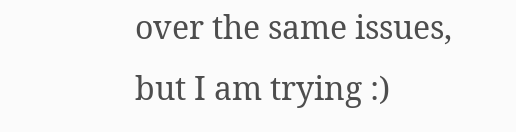over the same issues, but I am trying :)